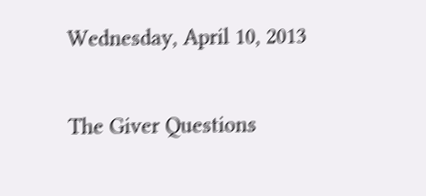Wednesday, April 10, 2013

The Giver Questions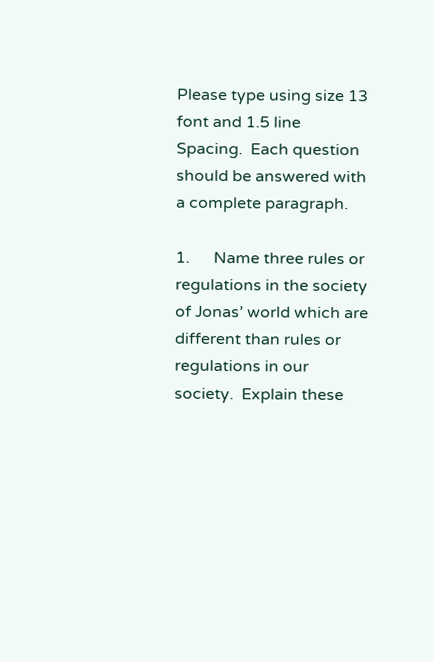Please type using size 13 font and 1.5 line Spacing.  Each question should be answered with a complete paragraph.

1.      Name three rules or regulations in the society of Jonas’ world which are different than rules or regulations in our society.  Explain these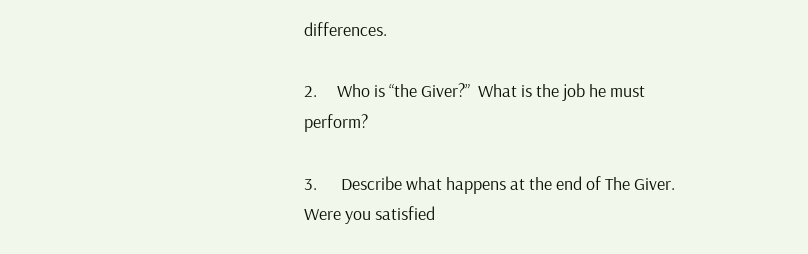differences.

2.     Who is “the Giver?”  What is the job he must perform?

3.      Describe what happens at the end of The Giver.  Were you satisfied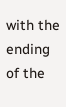with the ending of the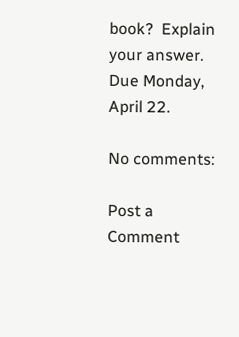book?  Explain your answer.
Due Monday, April 22.

No comments:

Post a Comment